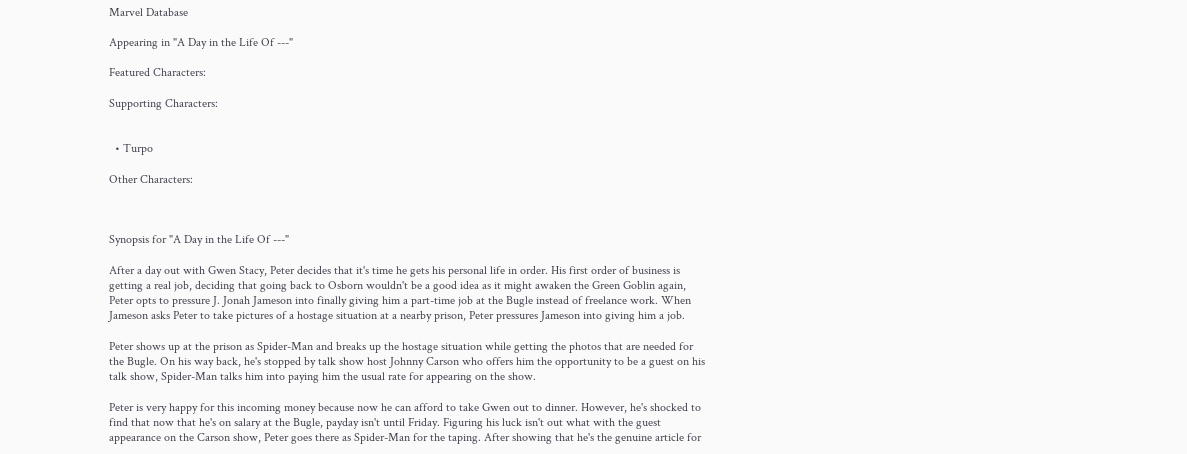Marvel Database

Appearing in "A Day in the Life Of ---"

Featured Characters:

Supporting Characters:


  • Turpo

Other Characters:



Synopsis for "A Day in the Life Of ---"

After a day out with Gwen Stacy, Peter decides that it's time he gets his personal life in order. His first order of business is getting a real job, deciding that going back to Osborn wouldn't be a good idea as it might awaken the Green Goblin again, Peter opts to pressure J. Jonah Jameson into finally giving him a part-time job at the Bugle instead of freelance work. When Jameson asks Peter to take pictures of a hostage situation at a nearby prison, Peter pressures Jameson into giving him a job.

Peter shows up at the prison as Spider-Man and breaks up the hostage situation while getting the photos that are needed for the Bugle. On his way back, he's stopped by talk show host Johnny Carson who offers him the opportunity to be a guest on his talk show, Spider-Man talks him into paying him the usual rate for appearing on the show.

Peter is very happy for this incoming money because now he can afford to take Gwen out to dinner. However, he's shocked to find that now that he's on salary at the Bugle, payday isn't until Friday. Figuring his luck isn't out what with the guest appearance on the Carson show, Peter goes there as Spider-Man for the taping. After showing that he's the genuine article for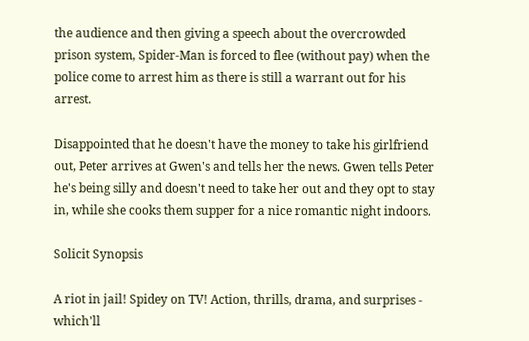the audience and then giving a speech about the overcrowded prison system, Spider-Man is forced to flee (without pay) when the police come to arrest him as there is still a warrant out for his arrest.

Disappointed that he doesn't have the money to take his girlfriend out, Peter arrives at Gwen's and tells her the news. Gwen tells Peter he's being silly and doesn't need to take her out and they opt to stay in, while she cooks them supper for a nice romantic night indoors.

Solicit Synopsis

A riot in jail! Spidey on TV! Action, thrills, drama, and surprises - which'll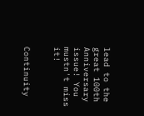lead to the great 100th Anniversary issue! You mustn't miss it!


Continuity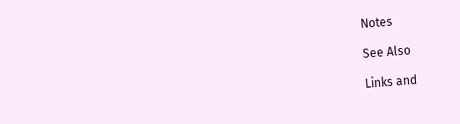Notes

See Also

Links and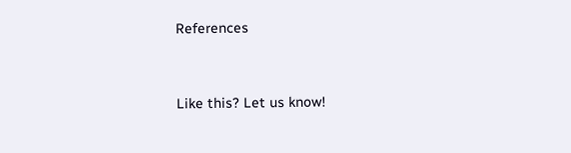References


Like this? Let us know!